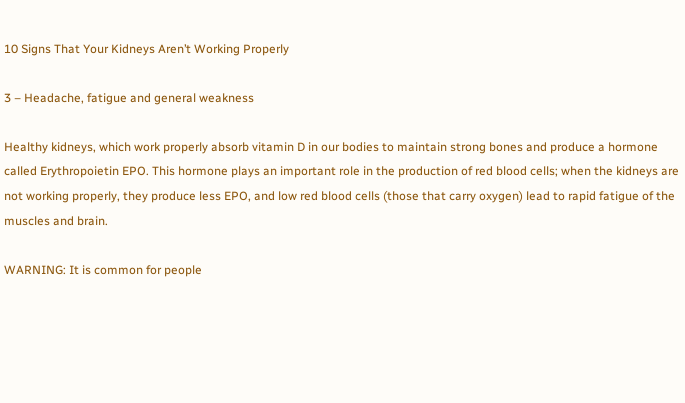10 Signs That Your Kidneys Aren’t Working Properly

3 – Headache, fatigue and general weakness

Healthy kidneys, which work properly absorb vitamin D in our bodies to maintain strong bones and produce a hormone called Erythropoietin EPO. This hormone plays an important role in the production of red blood cells; when the kidneys are not working properly, they produce less EPO, and low red blood cells (those that carry oxygen) lead to rapid fatigue of the muscles and brain.

WARNING: It is common for people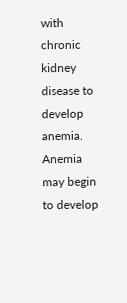with chronic kidney disease to develop anemia. Anemia may begin to develop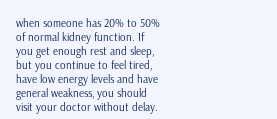when someone has 20% to 50% of normal kidney function. If you get enough rest and sleep, but you continue to feel tired, have low energy levels and have general weakness, you should visit your doctor without delay.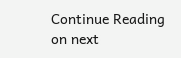Continue Reading on next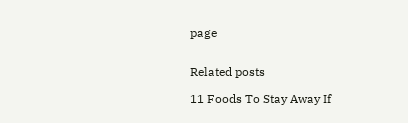page


Related posts

11 Foods To Stay Away If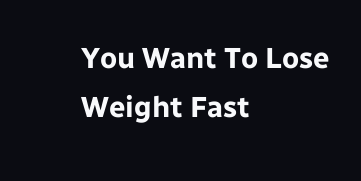You Want To Lose Weight Fast